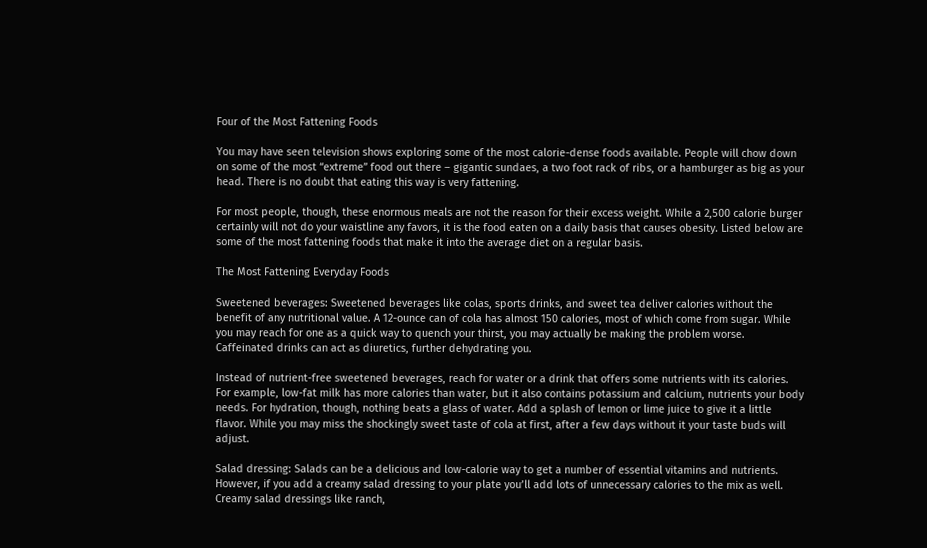Four of the Most Fattening Foods

You may have seen television shows exploring some of the most calorie-dense foods available. People will chow down on some of the most “extreme” food out there – gigantic sundaes, a two foot rack of ribs, or a hamburger as big as your head. There is no doubt that eating this way is very fattening.

For most people, though, these enormous meals are not the reason for their excess weight. While a 2,500 calorie burger certainly will not do your waistline any favors, it is the food eaten on a daily basis that causes obesity. Listed below are some of the most fattening foods that make it into the average diet on a regular basis.

The Most Fattening Everyday Foods

Sweetened beverages: Sweetened beverages like colas, sports drinks, and sweet tea deliver calories without the benefit of any nutritional value. A 12-ounce can of cola has almost 150 calories, most of which come from sugar. While you may reach for one as a quick way to quench your thirst, you may actually be making the problem worse. Caffeinated drinks can act as diuretics, further dehydrating you.

Instead of nutrient-free sweetened beverages, reach for water or a drink that offers some nutrients with its calories. For example, low-fat milk has more calories than water, but it also contains potassium and calcium, nutrients your body needs. For hydration, though, nothing beats a glass of water. Add a splash of lemon or lime juice to give it a little flavor. While you may miss the shockingly sweet taste of cola at first, after a few days without it your taste buds will adjust.

Salad dressing: Salads can be a delicious and low-calorie way to get a number of essential vitamins and nutrients. However, if you add a creamy salad dressing to your plate you’ll add lots of unnecessary calories to the mix as well. Creamy salad dressings like ranch,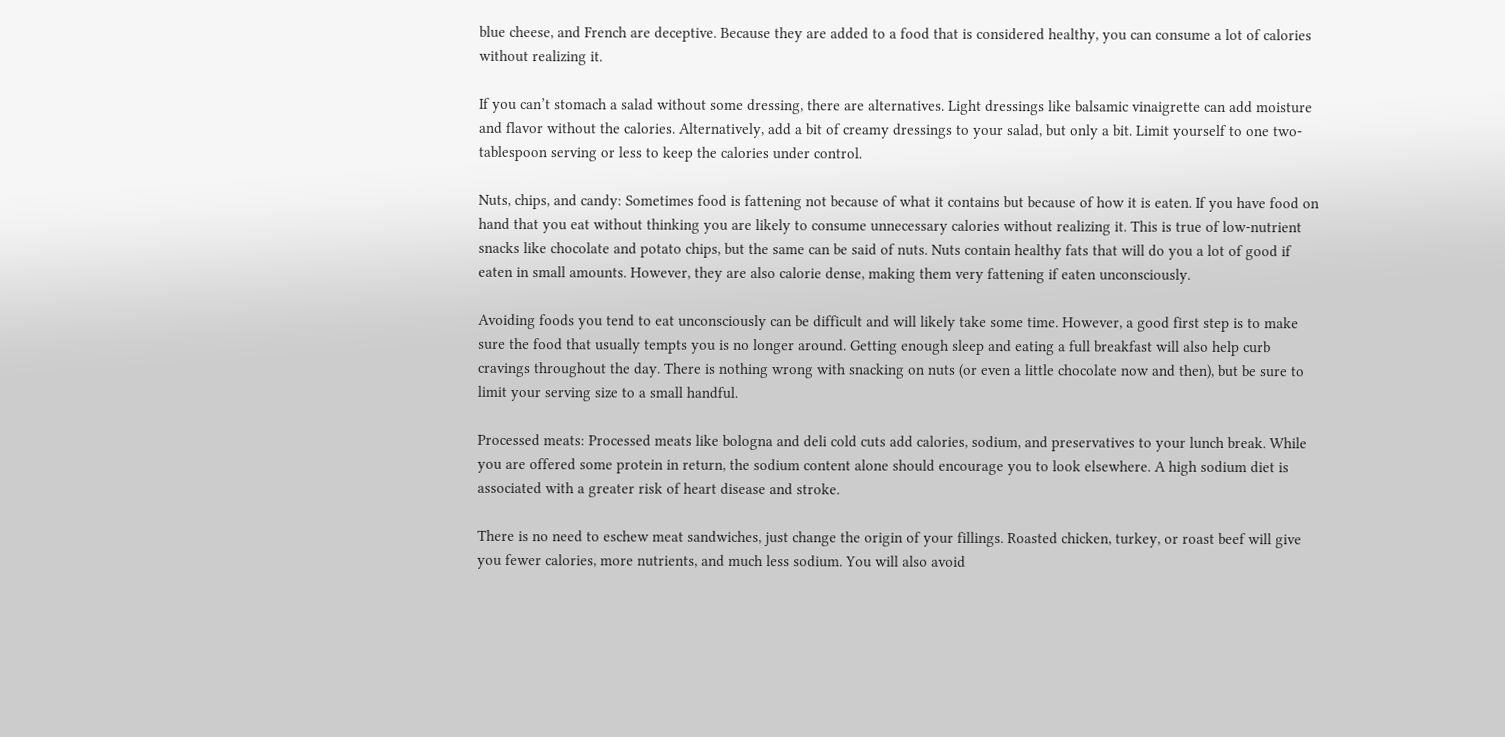blue cheese, and French are deceptive. Because they are added to a food that is considered healthy, you can consume a lot of calories without realizing it.

If you can’t stomach a salad without some dressing, there are alternatives. Light dressings like balsamic vinaigrette can add moisture and flavor without the calories. Alternatively, add a bit of creamy dressings to your salad, but only a bit. Limit yourself to one two-tablespoon serving or less to keep the calories under control.

Nuts, chips, and candy: Sometimes food is fattening not because of what it contains but because of how it is eaten. If you have food on hand that you eat without thinking you are likely to consume unnecessary calories without realizing it. This is true of low-nutrient snacks like chocolate and potato chips, but the same can be said of nuts. Nuts contain healthy fats that will do you a lot of good if eaten in small amounts. However, they are also calorie dense, making them very fattening if eaten unconsciously.

Avoiding foods you tend to eat unconsciously can be difficult and will likely take some time. However, a good first step is to make sure the food that usually tempts you is no longer around. Getting enough sleep and eating a full breakfast will also help curb cravings throughout the day. There is nothing wrong with snacking on nuts (or even a little chocolate now and then), but be sure to limit your serving size to a small handful.

Processed meats: Processed meats like bologna and deli cold cuts add calories, sodium, and preservatives to your lunch break. While you are offered some protein in return, the sodium content alone should encourage you to look elsewhere. A high sodium diet is associated with a greater risk of heart disease and stroke.

There is no need to eschew meat sandwiches, just change the origin of your fillings. Roasted chicken, turkey, or roast beef will give you fewer calories, more nutrients, and much less sodium. You will also avoid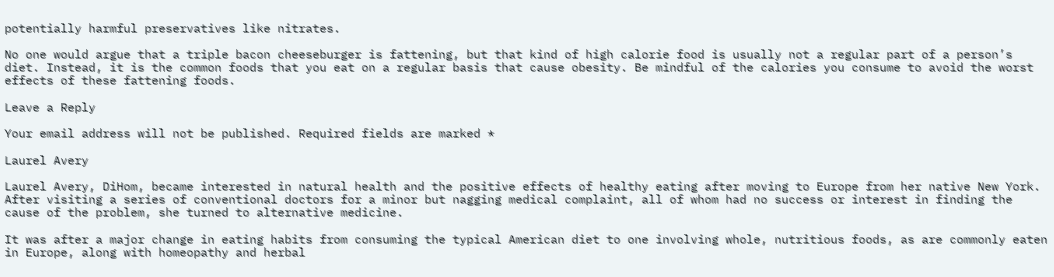potentially harmful preservatives like nitrates.

No one would argue that a triple bacon cheeseburger is fattening, but that kind of high calorie food is usually not a regular part of a person’s diet. Instead, it is the common foods that you eat on a regular basis that cause obesity. Be mindful of the calories you consume to avoid the worst effects of these fattening foods.

Leave a Reply

Your email address will not be published. Required fields are marked *

Laurel Avery

Laurel Avery, DiHom, became interested in natural health and the positive effects of healthy eating after moving to Europe from her native New York. After visiting a series of conventional doctors for a minor but nagging medical complaint, all of whom had no success or interest in finding the cause of the problem, she turned to alternative medicine.

It was after a major change in eating habits from consuming the typical American diet to one involving whole, nutritious foods, as are commonly eaten in Europe, along with homeopathy and herbal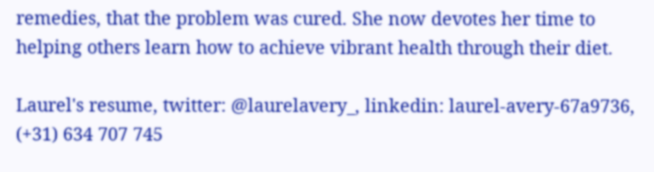remedies, that the problem was cured. She now devotes her time to helping others learn how to achieve vibrant health through their diet.

Laurel's resume, twitter: @laurelavery_, linkedin: laurel-avery-67a9736, (+31) 634 707 745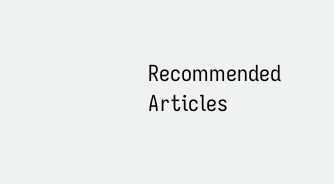Recommended Articles